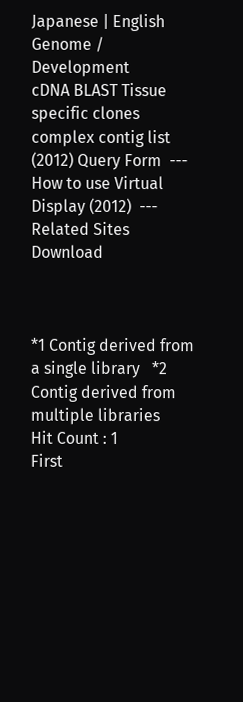Japanese | English
Genome / Development
cDNA BLAST Tissue specific clones complex contig list (2012) Query Form  --- How to use Virtual Display (2012)  --- Related Sites Download



*1 Contig derived from a single library   *2 Contig derived from multiple libraries
Hit Count : 1
First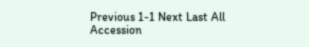Previous 1-1 Next Last All
Accession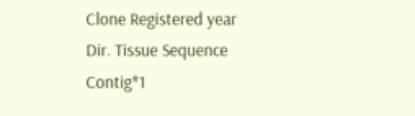Clone Registered year Dir. Tissue Sequence Contig*1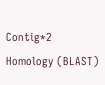Contig*2 Homology (BLAST)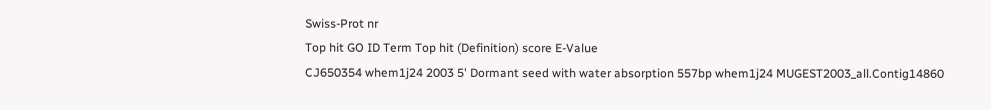Swiss-Prot nr
Top hit GO ID Term Top hit (Definition) score E-Value
CJ650354 whem1j24 2003 5' Dormant seed with water absorption 557bp whem1j24 MUGEST2003_all.Contig14860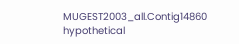MUGEST2003_all.Contig14860       hypothetical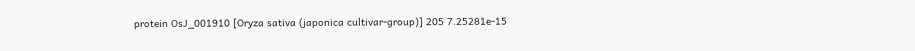protein OsJ_001910 [Oryza sativa (japonica cultivar-group)] 205 7.25281e-15